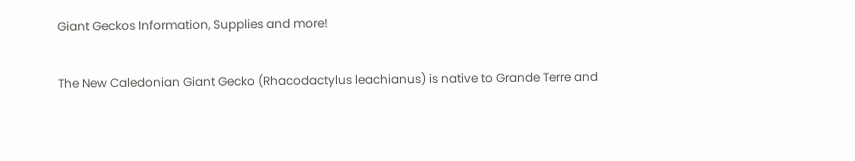Giant Geckos Information, Supplies and more!

The New Caledonian Giant Gecko (Rhacodactylus leachianus) is native to Grande Terre and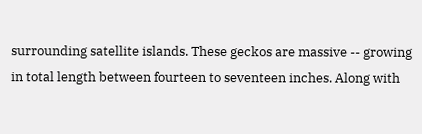surrounding satellite islands. These geckos are massive -- growing in total length between fourteen to seventeen inches. Along with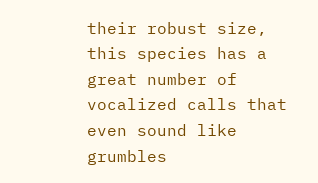their robust size, this species has a great number of vocalized calls that even sound like grumbles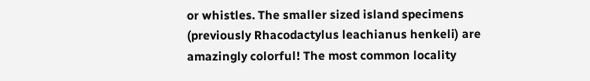or whistles. The smaller sized island specimens (previously Rhacodactylus leachianus henkeli) are amazingly colorful! The most common locality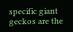specific giant geckos are the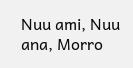Nuu ami, Nuu ana, Morro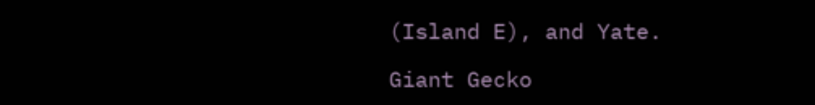(Island E), and Yate.

Giant Gecko